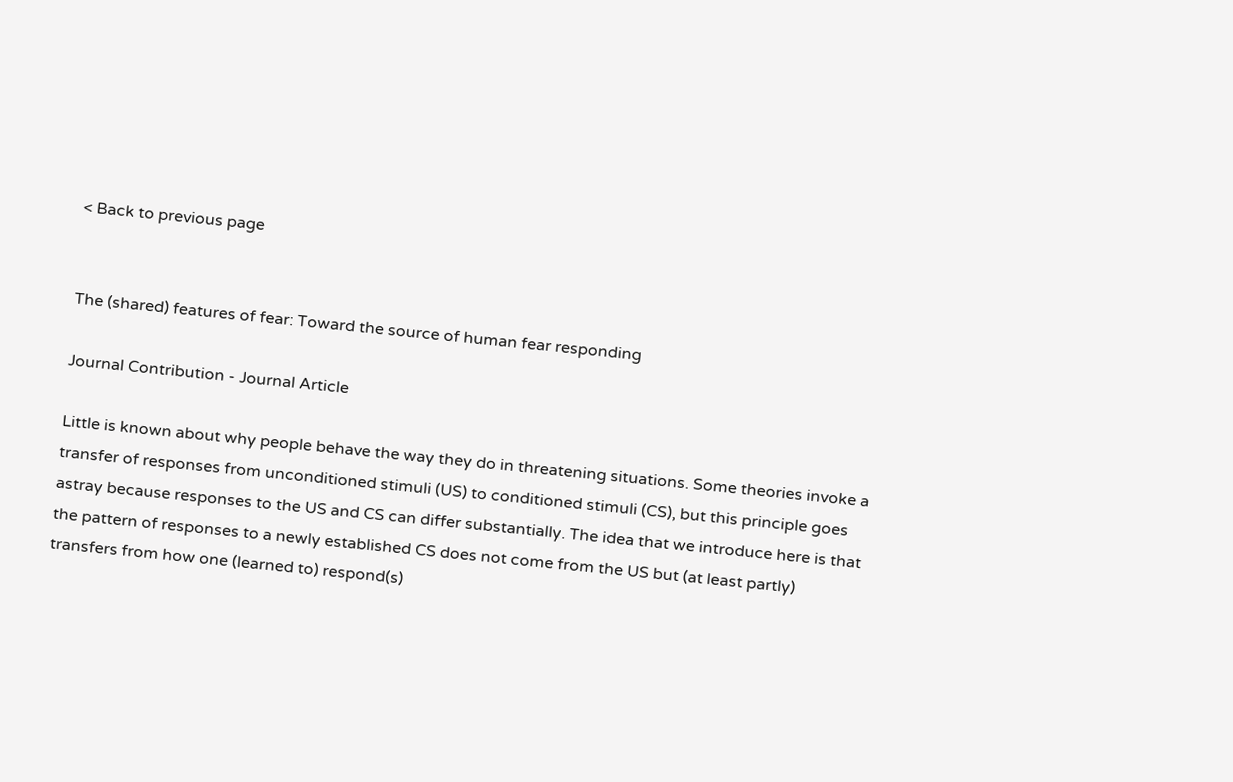< Back to previous page


The (shared) features of fear: Toward the source of human fear responding

Journal Contribution - Journal Article

Little is known about why people behave the way they do in threatening situations. Some theories invoke a transfer of responses from unconditioned stimuli (US) to conditioned stimuli (CS), but this principle goes astray because responses to the US and CS can differ substantially. The idea that we introduce here is that the pattern of responses to a newly established CS does not come from the US but (at least partly) transfers from how one (learned to) respond(s)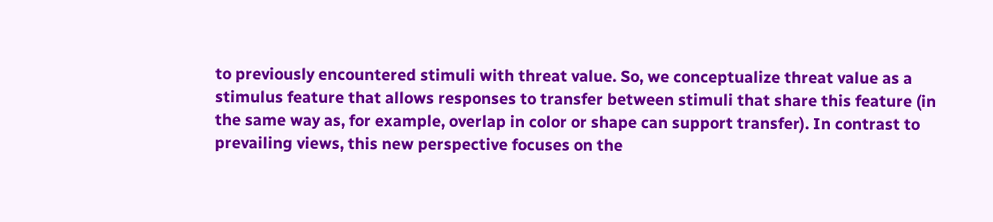to previously encountered stimuli with threat value. So, we conceptualize threat value as a stimulus feature that allows responses to transfer between stimuli that share this feature (in the same way as, for example, overlap in color or shape can support transfer). In contrast to prevailing views, this new perspective focuses on the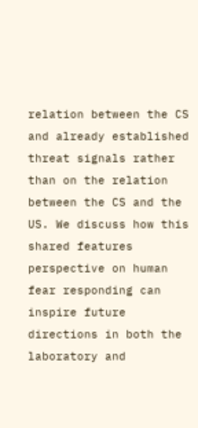relation between the CS and already established threat signals rather than on the relation between the CS and the US. We discuss how this shared features perspective on human fear responding can inspire future directions in both the laboratory and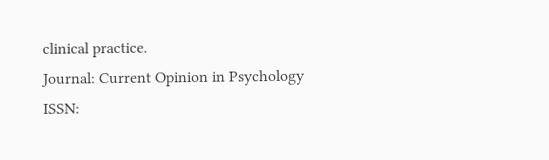clinical practice.
Journal: Current Opinion in Psychology
ISSN: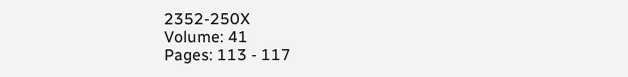2352-250X
Volume: 41
Pages: 113 - 117